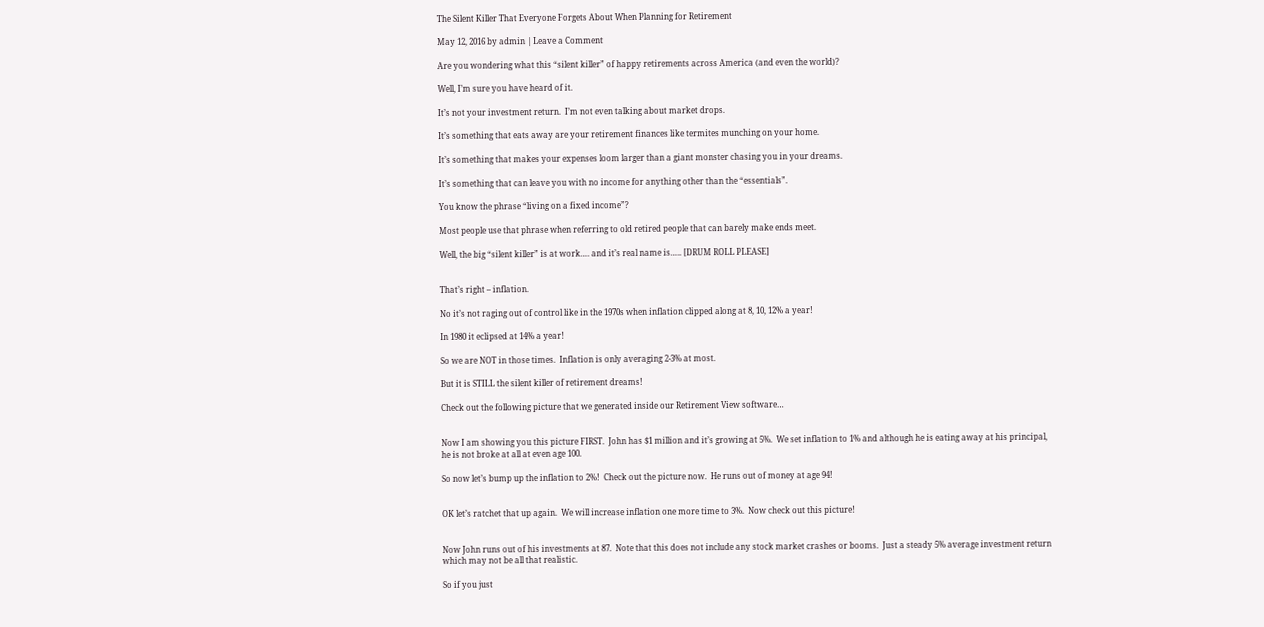The Silent Killer That Everyone Forgets About When Planning for Retirement

May 12, 2016 by admin | Leave a Comment

Are you wondering what this “silent killer” of happy retirements across America (and even the world)?

Well, I’m sure you have heard of it.

It’s not your investment return.  I’m not even talking about market drops.

It’s something that eats away are your retirement finances like termites munching on your home.

It’s something that makes your expenses loom larger than a giant monster chasing you in your dreams.

It’s something that can leave you with no income for anything other than the “essentials”.

You know the phrase “living on a fixed income”?

Most people use that phrase when referring to old retired people that can barely make ends meet.

Well, the big “silent killer” is at work…. and it’s real name is….. [DRUM ROLL PLEASE]


That’s right – inflation.

No it’s not raging out of control like in the 1970s when inflation clipped along at 8, 10, 12% a year!

In 1980 it eclipsed at 14% a year!

So we are NOT in those times.  Inflation is only averaging 2-3% at most.

But it is STILL the silent killer of retirement dreams!

Check out the following picture that we generated inside our Retirement View software…


Now I am showing you this picture FIRST.  John has $1 million and it’s growing at 5%.  We set inflation to 1% and although he is eating away at his principal, he is not broke at all at even age 100.

So now let’s bump up the inflation to 2%!  Check out the picture now.  He runs out of money at age 94!


OK let’s ratchet that up again.  We will increase inflation one more time to 3%.  Now check out this picture!


Now John runs out of his investments at 87.  Note that this does not include any stock market crashes or booms.  Just a steady 5% average investment return which may not be all that realistic.

So if you just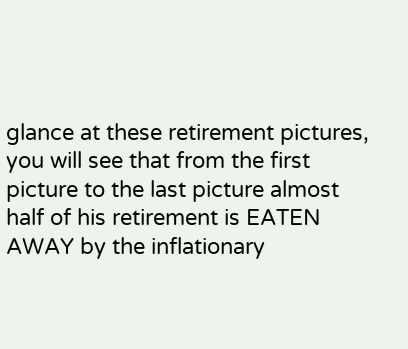glance at these retirement pictures, you will see that from the first picture to the last picture almost half of his retirement is EATEN AWAY by the inflationary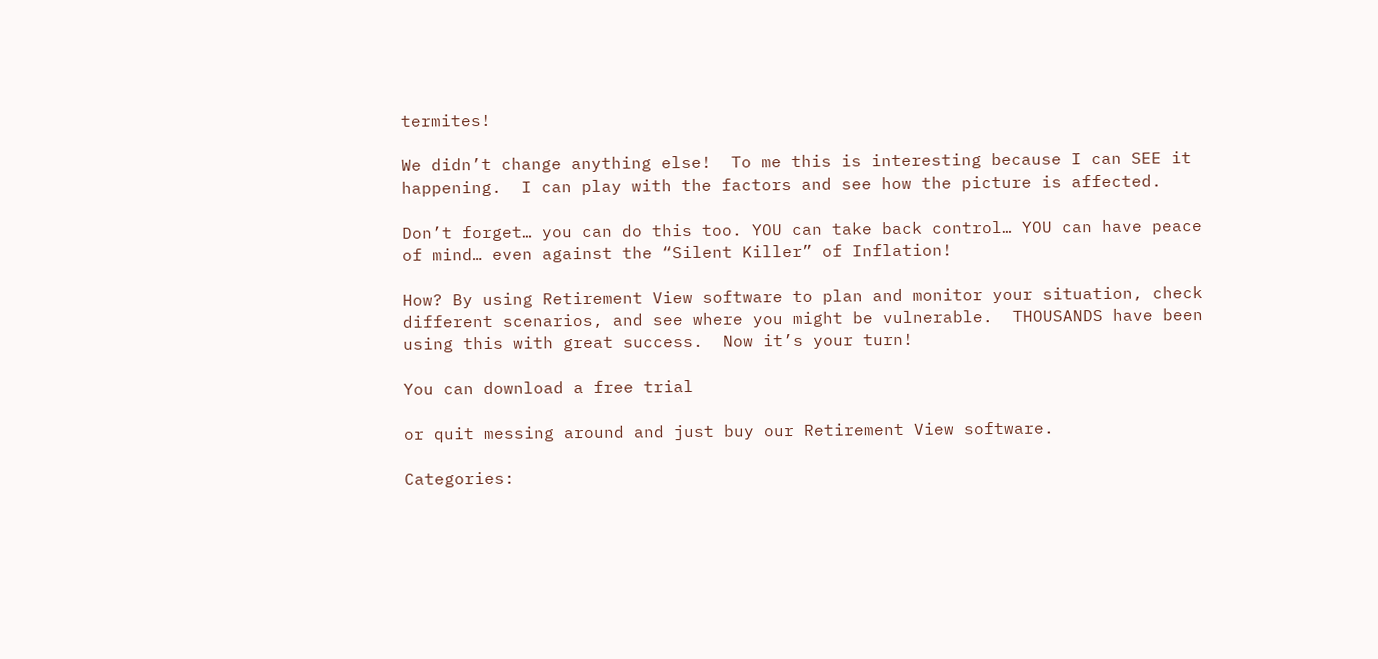termites!

We didn’t change anything else!  To me this is interesting because I can SEE it happening.  I can play with the factors and see how the picture is affected.

Don’t forget… you can do this too. YOU can take back control… YOU can have peace of mind… even against the “Silent Killer” of Inflation!

How? By using Retirement View software to plan and monitor your situation, check different scenarios, and see where you might be vulnerable.  THOUSANDS have been using this with great success.  Now it’s your turn!

You can download a free trial

or quit messing around and just buy our Retirement View software.

Categories: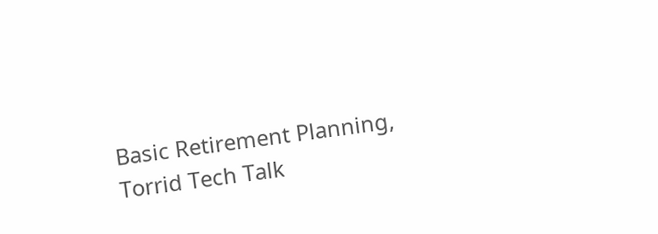Basic Retirement Planning, Torrid Tech Talk